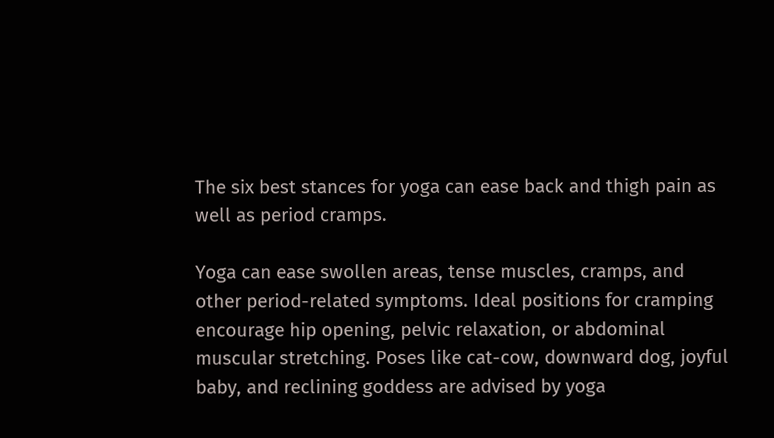The six best stances for yoga can ease back and thigh pain as well as period cramps.

Yoga can ease swollen areas, tense muscles, cramps, and other period-related symptoms. Ideal positions for cramping encourage hip opening, pelvic relaxation, or abdominal muscular stretching. Poses like cat-cow, downward dog, joyful baby, and reclining goddess are advised by yoga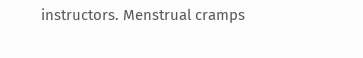instructors. Menstrual cramps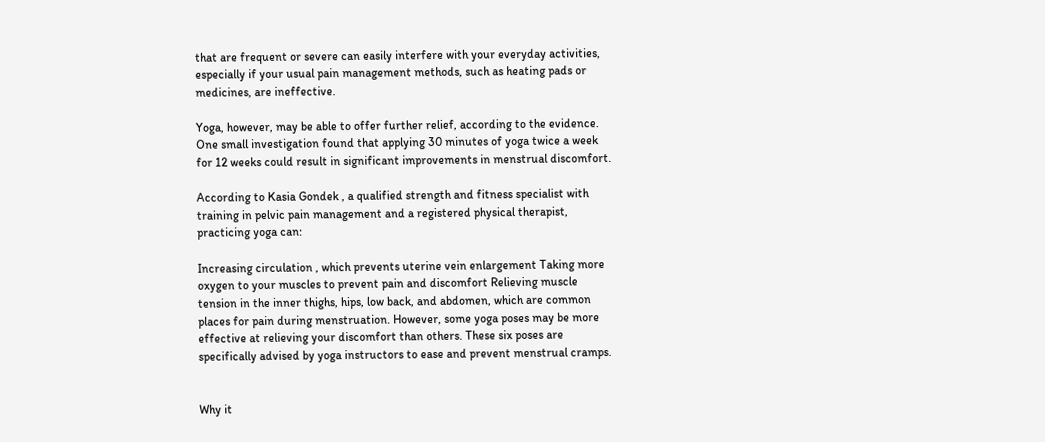that are frequent or severe can easily interfere with your everyday activities, especially if your usual pain management methods, such as heating pads or medicines, are ineffective.

Yoga, however, may be able to offer further relief, according to the evidence. One small investigation found that applying 30 minutes of yoga twice a week for 12 weeks could result in significant improvements in menstrual discomfort.

According to Kasia Gondek , a qualified strength and fitness specialist with training in pelvic pain management and a registered physical therapist, practicing yoga can:

Increasing circulation , which prevents uterine vein enlargement Taking more oxygen to your muscles to prevent pain and discomfort Relieving muscle tension in the inner thighs, hips, low back, and abdomen, which are common places for pain during menstruation. However, some yoga poses may be more effective at relieving your discomfort than others. These six poses are specifically advised by yoga instructors to ease and prevent menstrual cramps.


Why it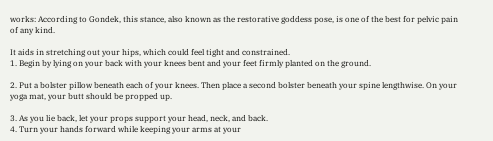works: According to Gondek, this stance, also known as the restorative goddess pose, is one of the best for pelvic pain of any kind.

It aids in stretching out your hips, which could feel tight and constrained.
1. Begin by lying on your back with your knees bent and your feet firmly planted on the ground.

2. Put a bolster pillow beneath each of your knees. Then place a second bolster beneath your spine lengthwise. On your yoga mat, your butt should be propped up.

3. As you lie back, let your props support your head, neck, and back.
4. Turn your hands forward while keeping your arms at your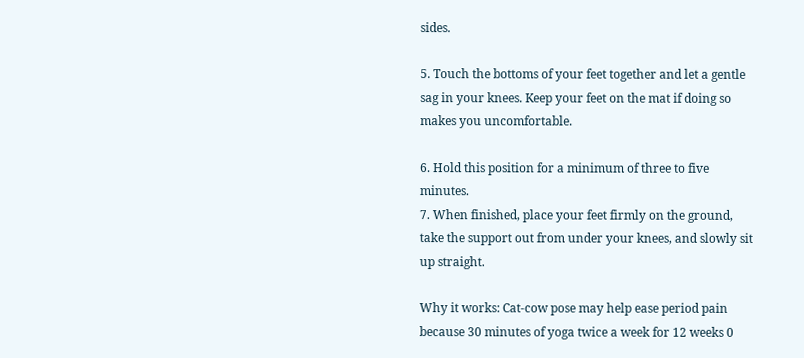sides.

5. Touch the bottoms of your feet together and let a gentle sag in your knees. Keep your feet on the mat if doing so makes you uncomfortable.

6. Hold this position for a minimum of three to five minutes.
7. When finished, place your feet firmly on the ground, take the support out from under your knees, and slowly sit up straight.

Why it works: Cat-cow pose may help ease period pain because 30 minutes of yoga twice a week for 12 weeks 0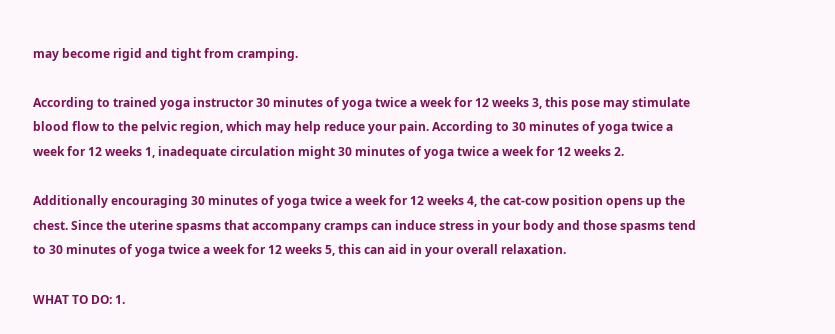may become rigid and tight from cramping.

According to trained yoga instructor 30 minutes of yoga twice a week for 12 weeks 3, this pose may stimulate blood flow to the pelvic region, which may help reduce your pain. According to 30 minutes of yoga twice a week for 12 weeks 1, inadequate circulation might 30 minutes of yoga twice a week for 12 weeks 2.

Additionally encouraging 30 minutes of yoga twice a week for 12 weeks 4, the cat-cow position opens up the chest. Since the uterine spasms that accompany cramps can induce stress in your body and those spasms tend to 30 minutes of yoga twice a week for 12 weeks 5, this can aid in your overall relaxation.

WHAT TO DO: 1.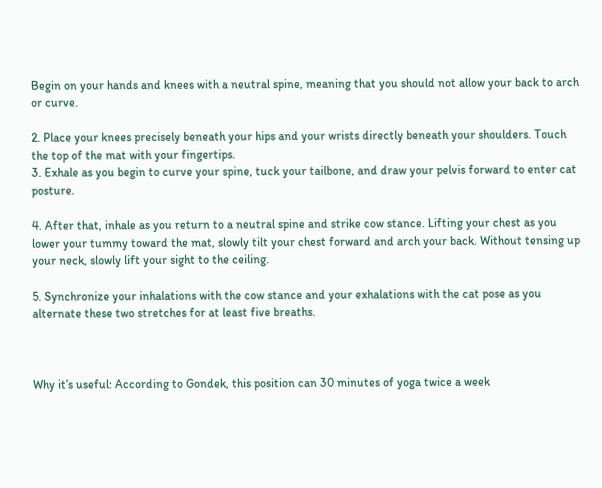Begin on your hands and knees with a neutral spine, meaning that you should not allow your back to arch or curve.

2. Place your knees precisely beneath your hips and your wrists directly beneath your shoulders. Touch the top of the mat with your fingertips.
3. Exhale as you begin to curve your spine, tuck your tailbone, and draw your pelvis forward to enter cat posture.

4. After that, inhale as you return to a neutral spine and strike cow stance. Lifting your chest as you lower your tummy toward the mat, slowly tilt your chest forward and arch your back. Without tensing up your neck, slowly lift your sight to the ceiling.

5. Synchronize your inhalations with the cow stance and your exhalations with the cat pose as you alternate these two stretches for at least five breaths.



Why it’s useful: According to Gondek, this position can 30 minutes of yoga twice a week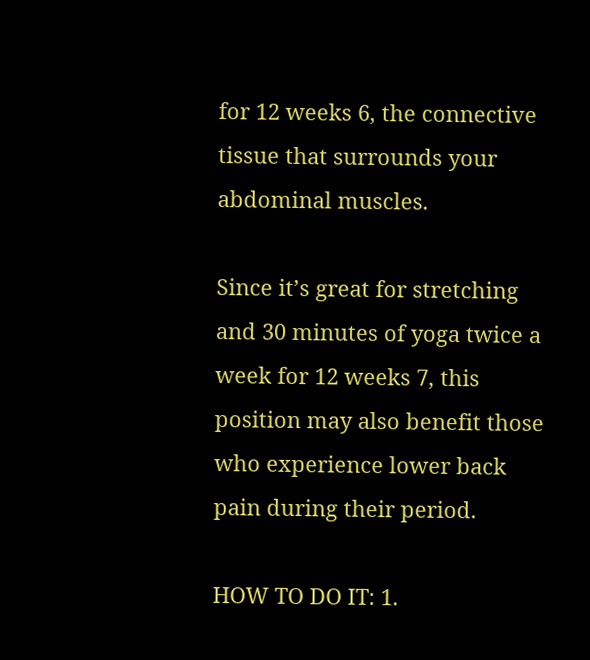for 12 weeks 6, the connective tissue that surrounds your abdominal muscles.

Since it’s great for stretching and 30 minutes of yoga twice a week for 12 weeks 7, this position may also benefit those who experience lower back pain during their period.

HOW TO DO IT: 1.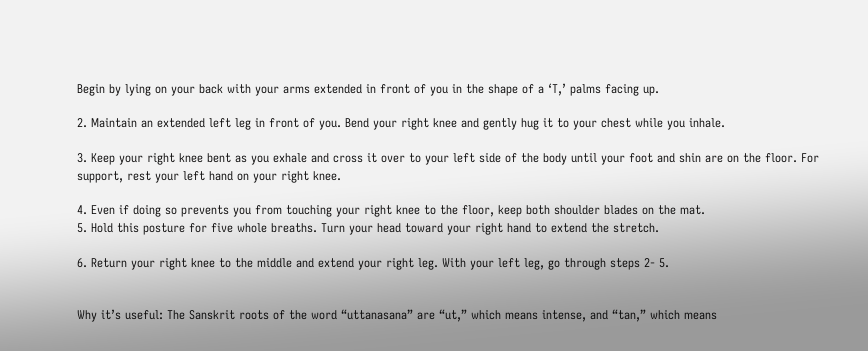Begin by lying on your back with your arms extended in front of you in the shape of a ‘T,’ palms facing up.

2. Maintain an extended left leg in front of you. Bend your right knee and gently hug it to your chest while you inhale.

3. Keep your right knee bent as you exhale and cross it over to your left side of the body until your foot and shin are on the floor. For support, rest your left hand on your right knee.

4. Even if doing so prevents you from touching your right knee to the floor, keep both shoulder blades on the mat.
5. Hold this posture for five whole breaths. Turn your head toward your right hand to extend the stretch.

6. Return your right knee to the middle and extend your right leg. With your left leg, go through steps 2- 5.


Why it’s useful: The Sanskrit roots of the word “uttanasana” are “ut,” which means intense, and “tan,” which means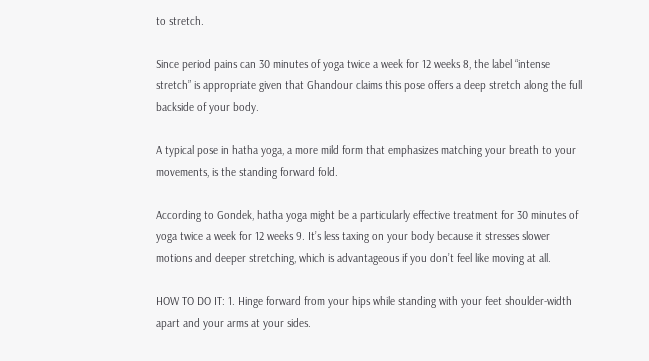to stretch.

Since period pains can 30 minutes of yoga twice a week for 12 weeks 8, the label “intense stretch” is appropriate given that Ghandour claims this pose offers a deep stretch along the full backside of your body.

A typical pose in hatha yoga, a more mild form that emphasizes matching your breath to your movements, is the standing forward fold.

According to Gondek, hatha yoga might be a particularly effective treatment for 30 minutes of yoga twice a week for 12 weeks 9. It’s less taxing on your body because it stresses slower motions and deeper stretching, which is advantageous if you don’t feel like moving at all.

HOW TO DO IT: 1. Hinge forward from your hips while standing with your feet shoulder-width apart and your arms at your sides.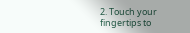2. Touch your fingertips to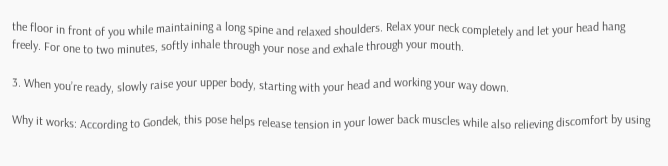the floor in front of you while maintaining a long spine and relaxed shoulders. Relax your neck completely and let your head hang freely. For one to two minutes, softly inhale through your nose and exhale through your mouth.

3. When you’re ready, slowly raise your upper body, starting with your head and working your way down.

Why it works: According to Gondek, this pose helps release tension in your lower back muscles while also relieving discomfort by using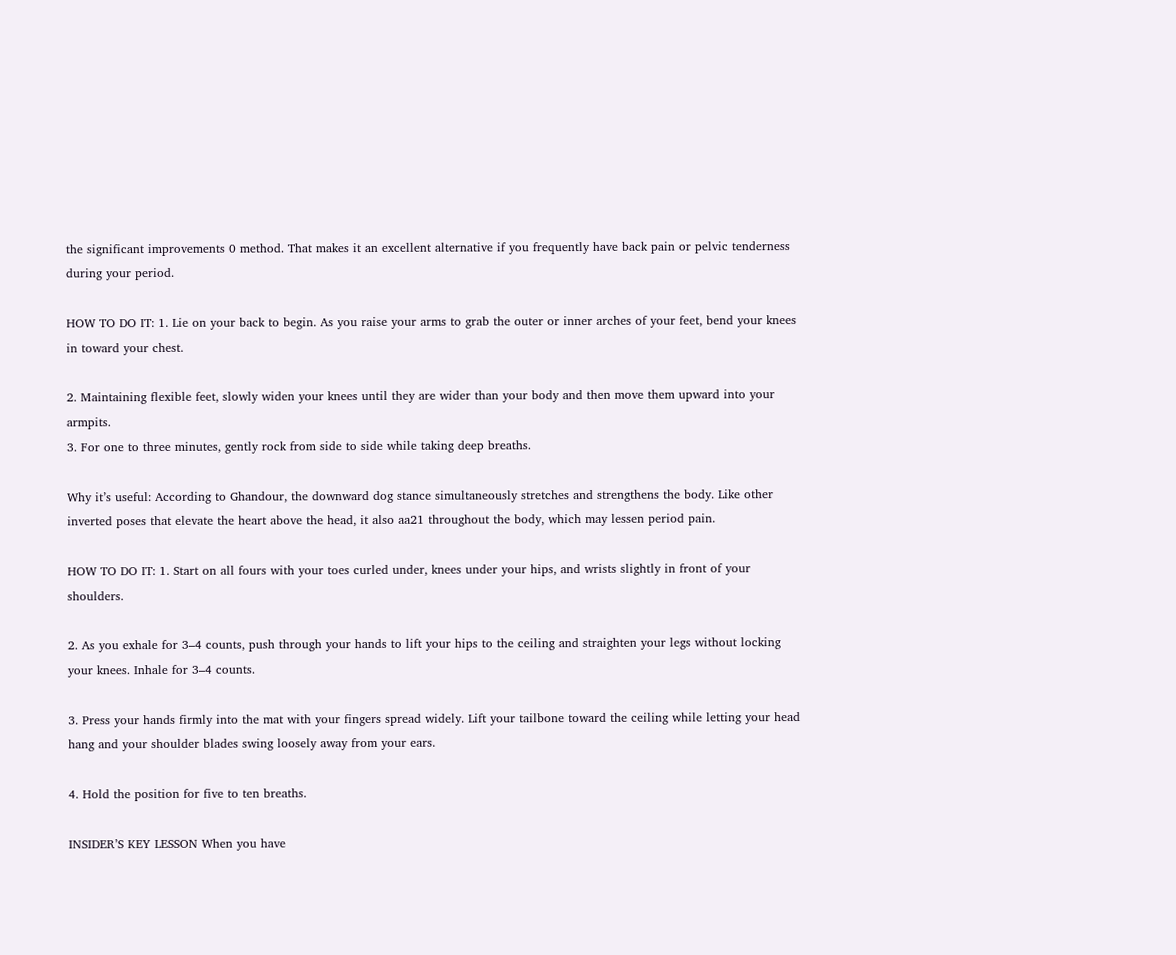the significant improvements 0 method. That makes it an excellent alternative if you frequently have back pain or pelvic tenderness during your period.

HOW TO DO IT: 1. Lie on your back to begin. As you raise your arms to grab the outer or inner arches of your feet, bend your knees in toward your chest.

2. Maintaining flexible feet, slowly widen your knees until they are wider than your body and then move them upward into your armpits.
3. For one to three minutes, gently rock from side to side while taking deep breaths.

Why it’s useful: According to Ghandour, the downward dog stance simultaneously stretches and strengthens the body. Like other inverted poses that elevate the heart above the head, it also aa21 throughout the body, which may lessen period pain.

HOW TO DO IT: 1. Start on all fours with your toes curled under, knees under your hips, and wrists slightly in front of your shoulders.

2. As you exhale for 3–4 counts, push through your hands to lift your hips to the ceiling and straighten your legs without locking your knees. Inhale for 3–4 counts.

3. Press your hands firmly into the mat with your fingers spread widely. Lift your tailbone toward the ceiling while letting your head hang and your shoulder blades swing loosely away from your ears.

4. Hold the position for five to ten breaths.

INSIDER’S KEY LESSON When you have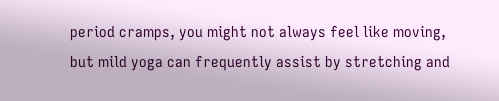period cramps, you might not always feel like moving, but mild yoga can frequently assist by stretching and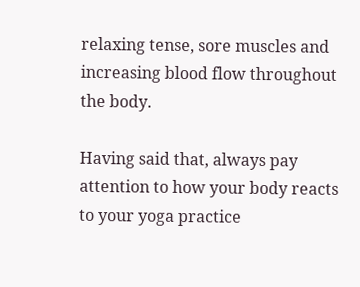relaxing tense, sore muscles and increasing blood flow throughout the body.

Having said that, always pay attention to how your body reacts to your yoga practice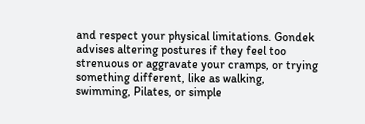and respect your physical limitations. Gondek advises altering postures if they feel too strenuous or aggravate your cramps, or trying something different, like as walking, swimming, Pilates, or simple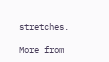stretches.

More from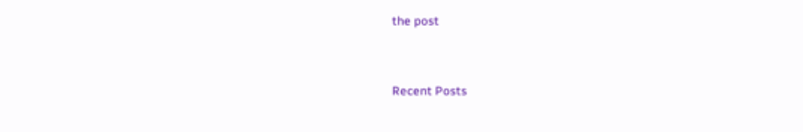the post


Recent Posts